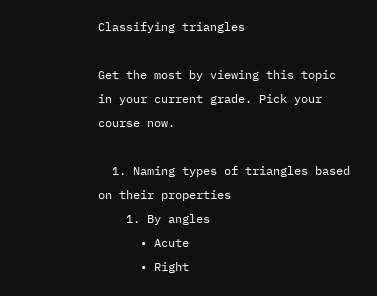Classifying triangles

Get the most by viewing this topic in your current grade. Pick your course now.

  1. Naming types of triangles based on their properties
    1. By angles
      • Acute
      • Right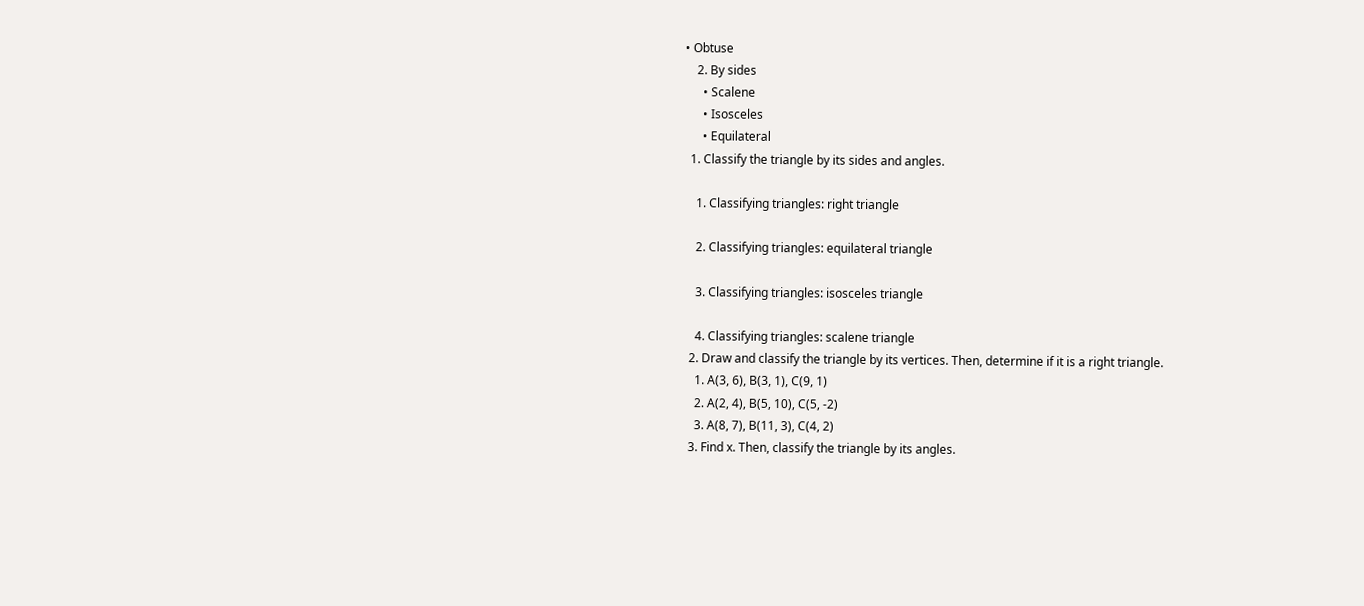• Obtuse
    2. By sides
      • Scalene
      • Isosceles
      • Equilateral
  1. Classify the triangle by its sides and angles.

    1. Classifying triangles: right triangle

    2. Classifying triangles: equilateral triangle

    3. Classifying triangles: isosceles triangle

    4. Classifying triangles: scalene triangle
  2. Draw and classify the triangle by its vertices. Then, determine if it is a right triangle.
    1. A(3, 6), B(3, 1), C(9, 1)
    2. A(2, 4), B(5, 10), C(5, -2)
    3. A(8, 7), B(11, 3), C(4, 2)
  3. Find x. Then, classify the triangle by its angles.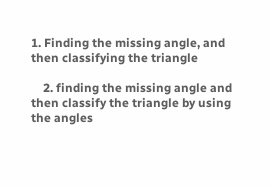1. Finding the missing angle, and then classifying the triangle

    2. finding the missing angle and then classify the triangle by using the angles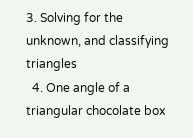3. Solving for the unknown, and classifying triangles
  4. One angle of a triangular chocolate box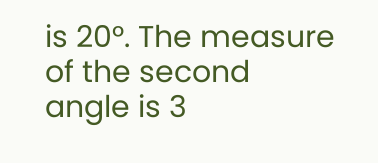is 20°. The measure of the second angle is 3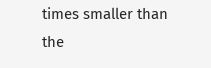times smaller than the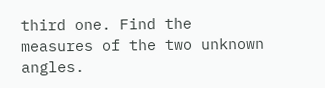third one. Find the measures of the two unknown angles.